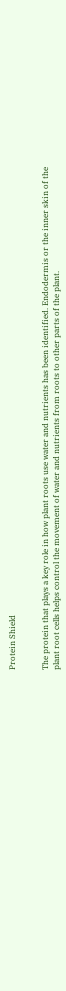Protein Shield


The protein that plays a key role in how plant roots use water and nutrients has been identified. Endodermis or the inner skin of the plant root cells helps control the movement of water and nutrients from roots to other parts of the plant.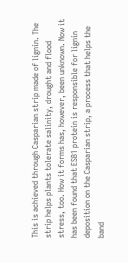This is achieved through Casparian strip made of lignin. The strip helps plants tolerate salinity, drought and flood stress, too. How it forms has, however, been unknown. Now it has been found that ESB1 protein is responsible for lignin deposition on the Casparian strip, a process that helps the band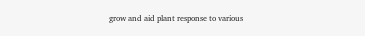grow and aid plant response to various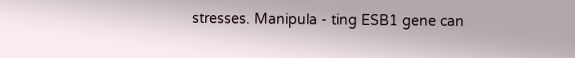stresses. Manipula - ting ESB1 gene can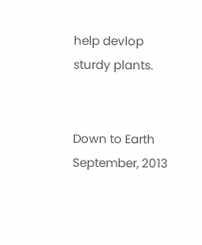help devlop sturdy plants.


Down to Earth September, 2013